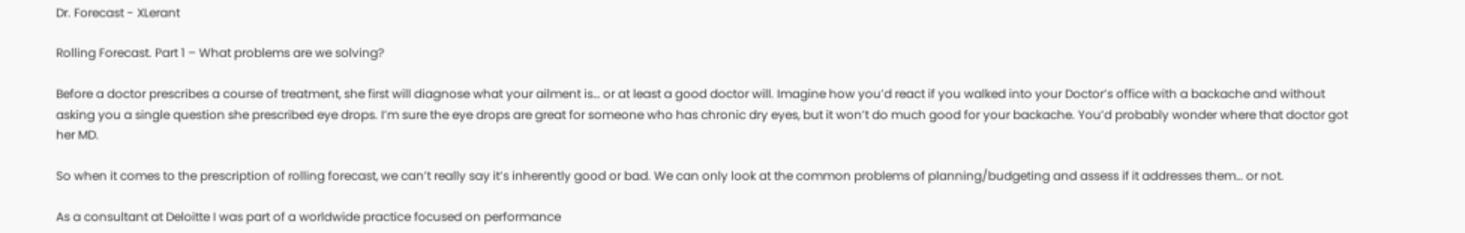Dr. Forecast - XLerant

Rolling Forecast. Part 1 – What problems are we solving?

Before a doctor prescribes a course of treatment, she first will diagnose what your ailment is… or at least a good doctor will. Imagine how you’d react if you walked into your Doctor’s office with a backache and without asking you a single question she prescribed eye drops. I’m sure the eye drops are great for someone who has chronic dry eyes, but it won’t do much good for your backache. You’d probably wonder where that doctor got her MD.

So when it comes to the prescription of rolling forecast, we can’t really say it’s inherently good or bad. We can only look at the common problems of planning/budgeting and assess if it addresses them… or not.

As a consultant at Deloitte I was part of a worldwide practice focused on performance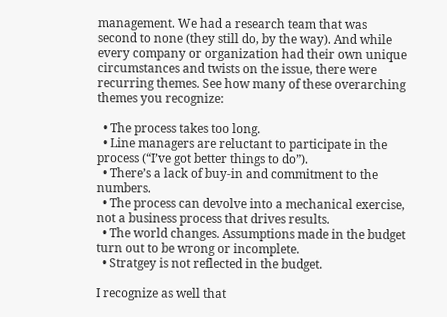management. We had a research team that was second to none (they still do, by the way). And while every company or organization had their own unique circumstances and twists on the issue, there were recurring themes. See how many of these overarching themes you recognize:

  • The process takes too long.
  • Line managers are reluctant to participate in the process (“I’ve got better things to do”).
  • There’s a lack of buy-in and commitment to the numbers.
  • The process can devolve into a mechanical exercise, not a business process that drives results.
  • The world changes. Assumptions made in the budget turn out to be wrong or incomplete.
  • Stratgey is not reflected in the budget.

I recognize as well that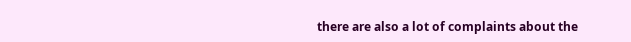there are also a lot of complaints about the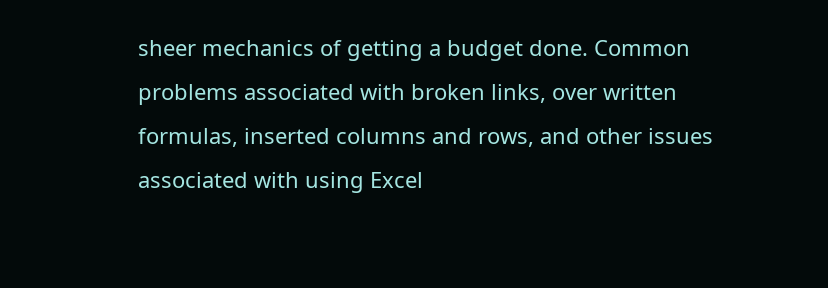sheer mechanics of getting a budget done. Common problems associated with broken links, over written formulas, inserted columns and rows, and other issues associated with using Excel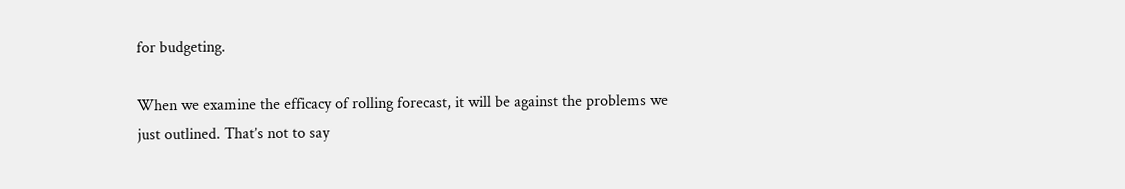for budgeting.

When we examine the efficacy of rolling forecast, it will be against the problems we just outlined. That’s not to say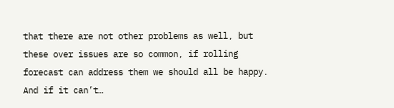that there are not other problems as well, but these over issues are so common, if rolling forecast can address them we should all be happy. And if it can’t…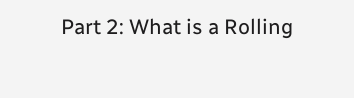Part 2: What is a Rolling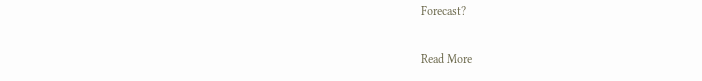Forecast?

Read More